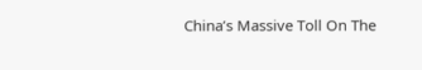China’s Massive Toll On The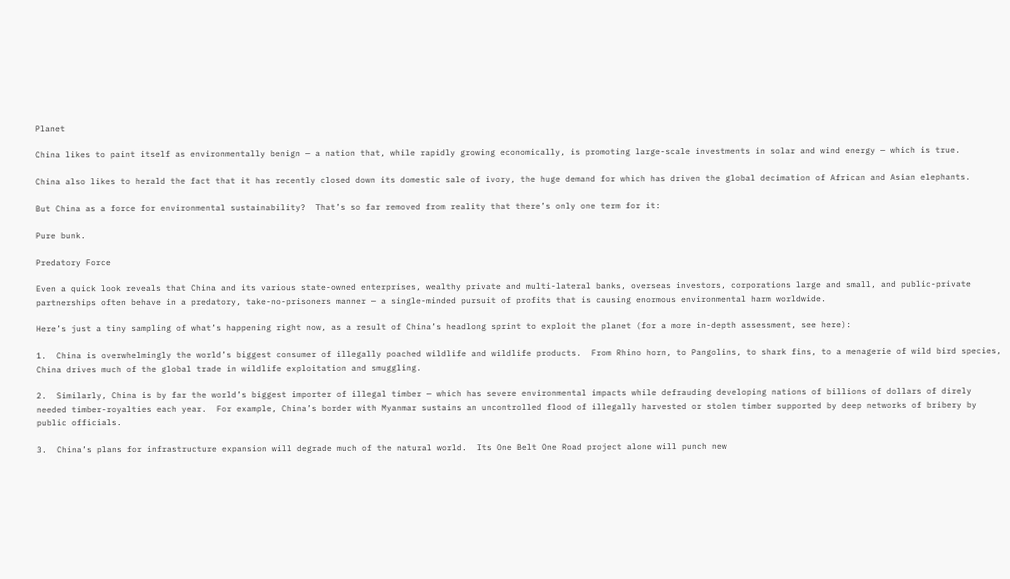Planet

China likes to paint itself as environmentally benign — a nation that, while rapidly growing economically, is promoting large-scale investments in solar and wind energy — which is true.

China also likes to herald the fact that it has recently closed down its domestic sale of ivory, the huge demand for which has driven the global decimation of African and Asian elephants.

But China as a force for environmental sustainability?  That’s so far removed from reality that there’s only one term for it:

Pure bunk.

Predatory Force

Even a quick look reveals that China and its various state-owned enterprises, wealthy private and multi-lateral banks, overseas investors, corporations large and small, and public-private partnerships often behave in a predatory, take-no-prisoners manner — a single-minded pursuit of profits that is causing enormous environmental harm worldwide.

Here’s just a tiny sampling of what’s happening right now, as a result of China’s headlong sprint to exploit the planet (for a more in-depth assessment, see here):

1.  China is overwhelmingly the world’s biggest consumer of illegally poached wildlife and wildlife products.  From Rhino horn, to Pangolins, to shark fins, to a menagerie of wild bird species, China drives much of the global trade in wildlife exploitation and smuggling.

2.  Similarly, China is by far the world’s biggest importer of illegal timber — which has severe environmental impacts while defrauding developing nations of billions of dollars of direly needed timber-royalties each year.  For example, China’s border with Myanmar sustains an uncontrolled flood of illegally harvested or stolen timber supported by deep networks of bribery by public officials.

3.  China’s plans for infrastructure expansion will degrade much of the natural world.  Its One Belt One Road project alone will punch new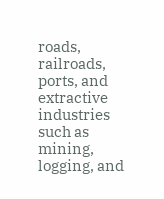roads, railroads, ports, and extractive industries such as mining, logging, and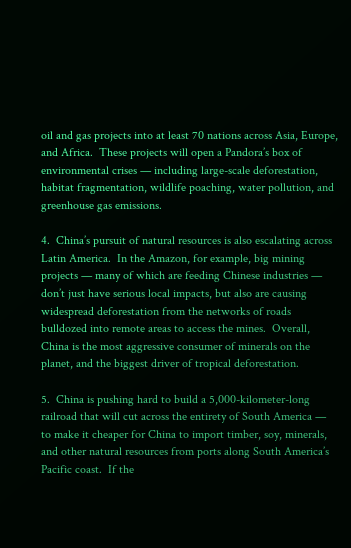oil and gas projects into at least 70 nations across Asia, Europe, and Africa.  These projects will open a Pandora’s box of environmental crises — including large-scale deforestation, habitat fragmentation, wildlife poaching, water pollution, and greenhouse gas emissions.

4.  China’s pursuit of natural resources is also escalating across Latin America.  In the Amazon, for example, big mining projects — many of which are feeding Chinese industries — don’t just have serious local impacts, but also are causing widespread deforestation from the networks of roads bulldozed into remote areas to access the mines.  Overall, China is the most aggressive consumer of minerals on the planet, and the biggest driver of tropical deforestation.

5.  China is pushing hard to build a 5,000-kilometer-long railroad that will cut across the entirety of South America — to make it cheaper for China to import timber, soy, minerals, and other natural resources from ports along South America’s Pacific coast.  If the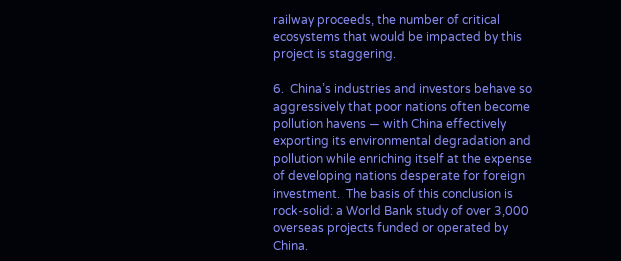railway proceeds, the number of critical ecosystems that would be impacted by this project is staggering.

6.  China’s industries and investors behave so aggressively that poor nations often become pollution havens — with China effectively exporting its environmental degradation and pollution while enriching itself at the expense of developing nations desperate for foreign investment.  The basis of this conclusion is rock-solid: a World Bank study of over 3,000 overseas projects funded or operated by China.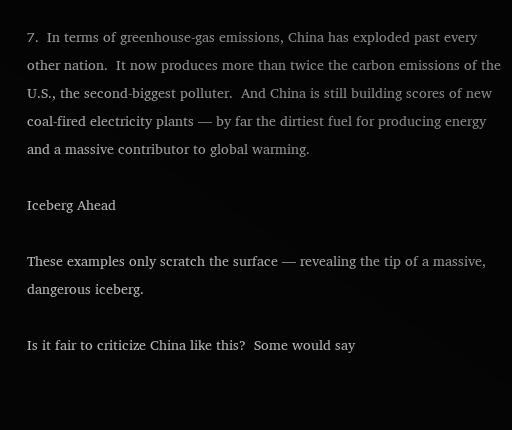7.  In terms of greenhouse-gas emissions, China has exploded past every other nation.  It now produces more than twice the carbon emissions of the U.S., the second-biggest polluter.  And China is still building scores of new coal-fired electricity plants — by far the dirtiest fuel for producing energy and a massive contributor to global warming.

Iceberg Ahead

These examples only scratch the surface — revealing the tip of a massive, dangerous iceberg.

Is it fair to criticize China like this?  Some would say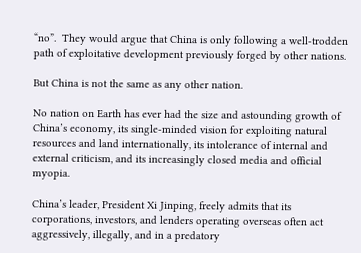“no”.  They would argue that China is only following a well-trodden path of exploitative development previously forged by other nations.

But China is not the same as any other nation.

No nation on Earth has ever had the size and astounding growth of China’s economy, its single-minded vision for exploiting natural resources and land internationally, its intolerance of internal and external criticism, and its increasingly closed media and official myopia.

China’s leader, President Xi Jinping, freely admits that its corporations, investors, and lenders operating overseas often act aggressively, illegally, and in a predatory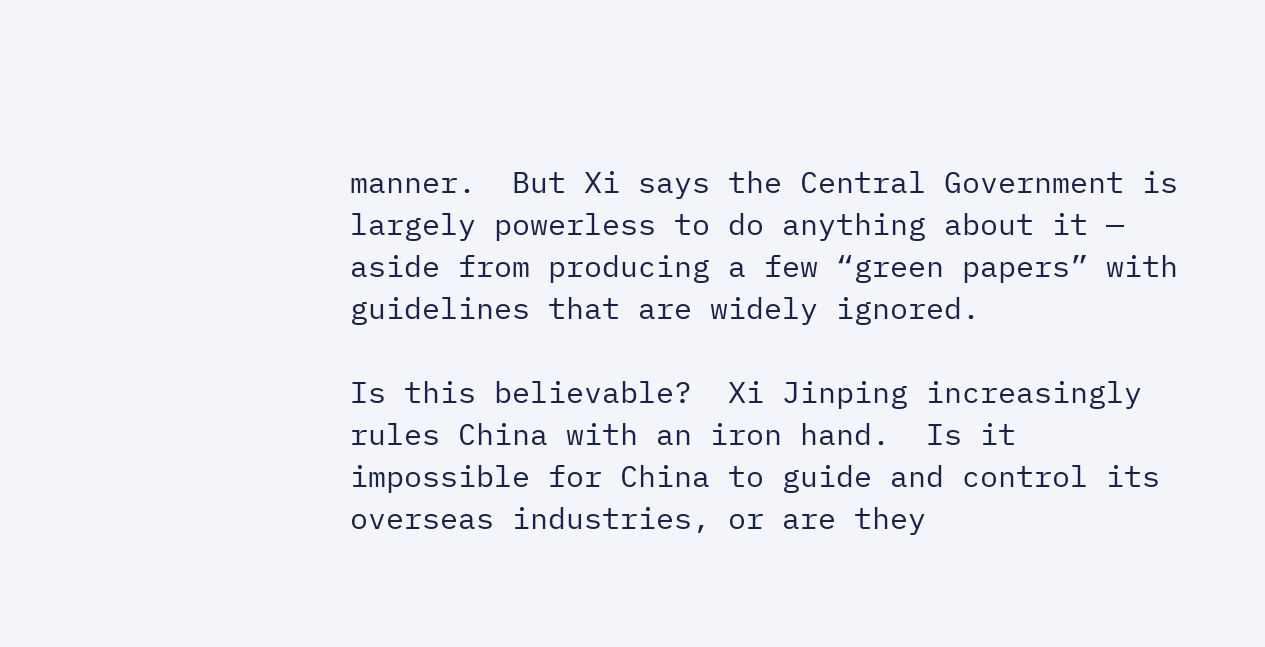manner.  But Xi says the Central Government is largely powerless to do anything about it — aside from producing a few “green papers” with guidelines that are widely ignored.

Is this believable?  Xi Jinping increasingly rules China with an iron hand.  Is it impossible for China to guide and control its overseas industries, or are they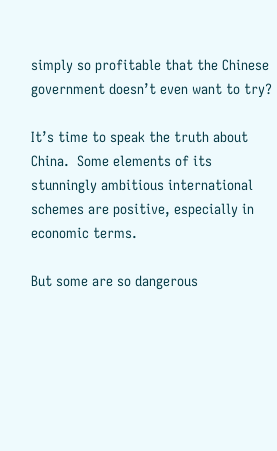simply so profitable that the Chinese government doesn’t even want to try?

It’s time to speak the truth about China.  Some elements of its stunningly ambitious international schemes are positive, especially in economic terms.

But some are so dangerous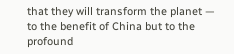that they will transform the planet — to the benefit of China but to the profound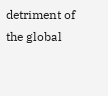detriment of the global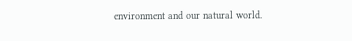environment and our natural world.